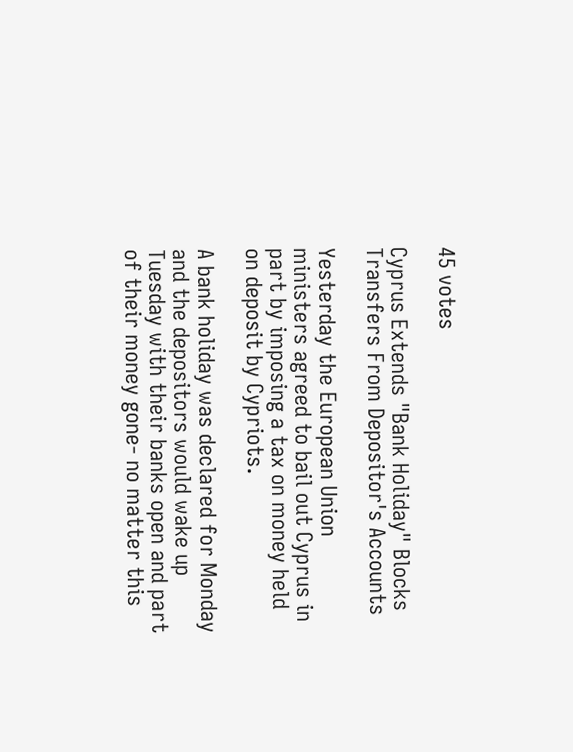45 votes

Cyprus Extends "Bank Holiday" Blocks Transfers From Depositor's Accounts

Yesterday the European Union ministers agreed to bail out Cyprus in part by imposing a tax on money held on deposit by Cypriots.

A bank holiday was declared for Monday and the depositors would wake up Tuesday with their banks open and part of their money gone- no matter this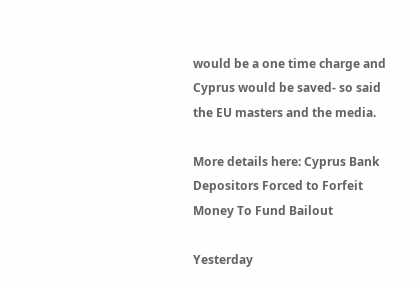would be a one time charge and Cyprus would be saved- so said the EU masters and the media.

More details here: Cyprus Bank Depositors Forced to Forfeit Money To Fund Bailout

Yesterday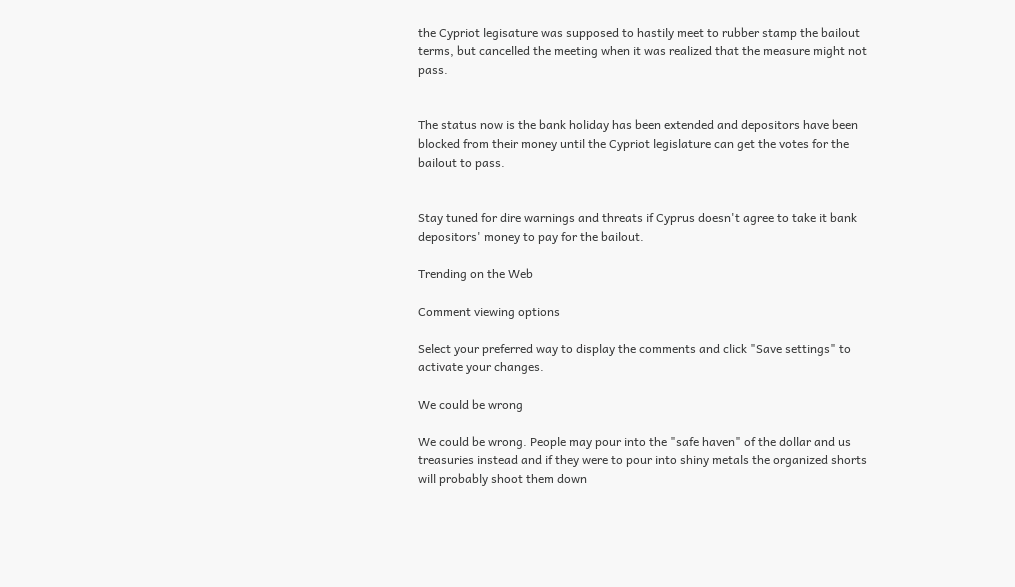the Cypriot legisature was supposed to hastily meet to rubber stamp the bailout terms, but cancelled the meeting when it was realized that the measure might not pass.


The status now is the bank holiday has been extended and depositors have been blocked from their money until the Cypriot legislature can get the votes for the bailout to pass.


Stay tuned for dire warnings and threats if Cyprus doesn't agree to take it bank depositors' money to pay for the bailout.

Trending on the Web

Comment viewing options

Select your preferred way to display the comments and click "Save settings" to activate your changes.

We could be wrong

We could be wrong. People may pour into the "safe haven" of the dollar and us treasuries instead and if they were to pour into shiny metals the organized shorts will probably shoot them down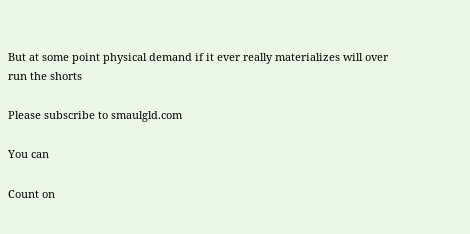But at some point physical demand if it ever really materializes will over run the shorts

Please subscribe to smaulgld.com

You can

Count on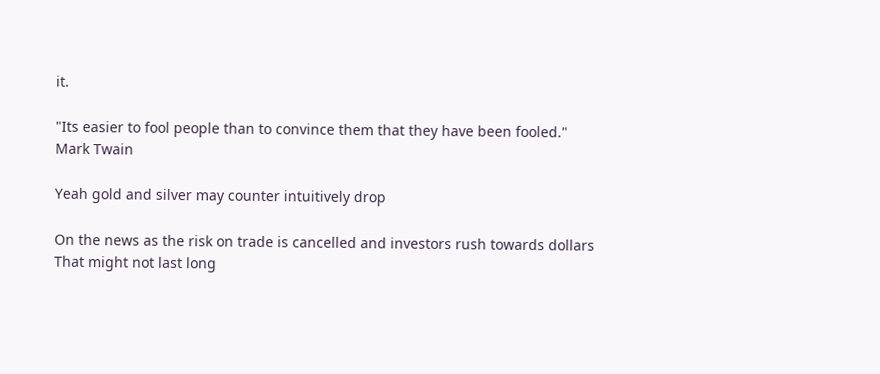it.

"Its easier to fool people than to convince them that they have been fooled."
Mark Twain

Yeah gold and silver may counter intuitively drop

On the news as the risk on trade is cancelled and investors rush towards dollars
That might not last long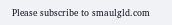Please subscribe to smaulgld.com